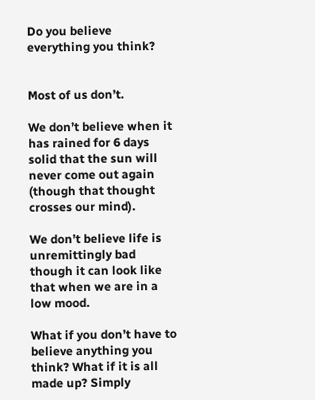Do you believe everything you think?


Most of us don’t.

We don’t believe when it has rained for 6 days solid that the sun will never come out again (though that thought crosses our mind).

We don’t believe life is unremittingly bad though it can look like that when we are in a low mood.

What if you don’t have to believe anything you think? What if it is all made up? Simply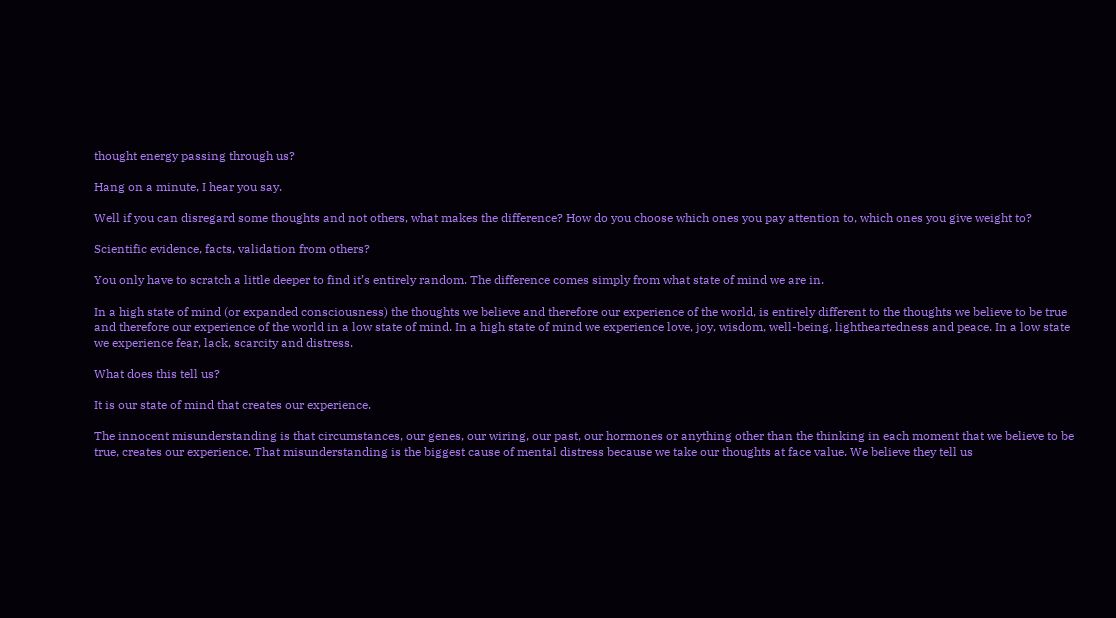thought energy passing through us?

Hang on a minute, I hear you say.

Well if you can disregard some thoughts and not others, what makes the difference? How do you choose which ones you pay attention to, which ones you give weight to?

Scientific evidence, facts, validation from others?

You only have to scratch a little deeper to find it’s entirely random. The difference comes simply from what state of mind we are in.

In a high state of mind (or expanded consciousness) the thoughts we believe and therefore our experience of the world, is entirely different to the thoughts we believe to be true and therefore our experience of the world in a low state of mind. In a high state of mind we experience love, joy, wisdom, well-being, lightheartedness and peace. In a low state we experience fear, lack, scarcity and distress.

What does this tell us?

It is our state of mind that creates our experience.

The innocent misunderstanding is that circumstances, our genes, our wiring, our past, our hormones or anything other than the thinking in each moment that we believe to be true, creates our experience. That misunderstanding is the biggest cause of mental distress because we take our thoughts at face value. We believe they tell us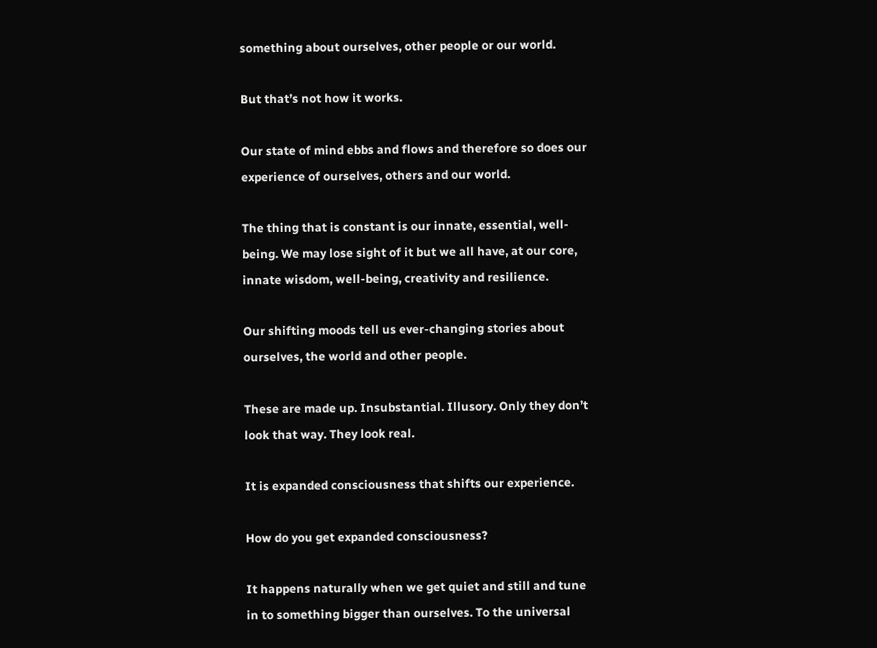something about ourselves, other people or our world.

But that’s not how it works.

Our state of mind ebbs and flows and therefore so does our experience of ourselves, others and our world.

The thing that is constant is our innate, essential, well-being. We may lose sight of it but we all have, at our core, innate wisdom, well-being, creativity and resilience.

Our shifting moods tell us ever-changing stories about ourselves, the world and other people.

These are made up. Insubstantial. Illusory. Only they don’t look that way. They look real.

It is expanded consciousness that shifts our experience.

How do you get expanded consciousness?

It happens naturally when we get quiet and still and tune in to something bigger than ourselves. To the universal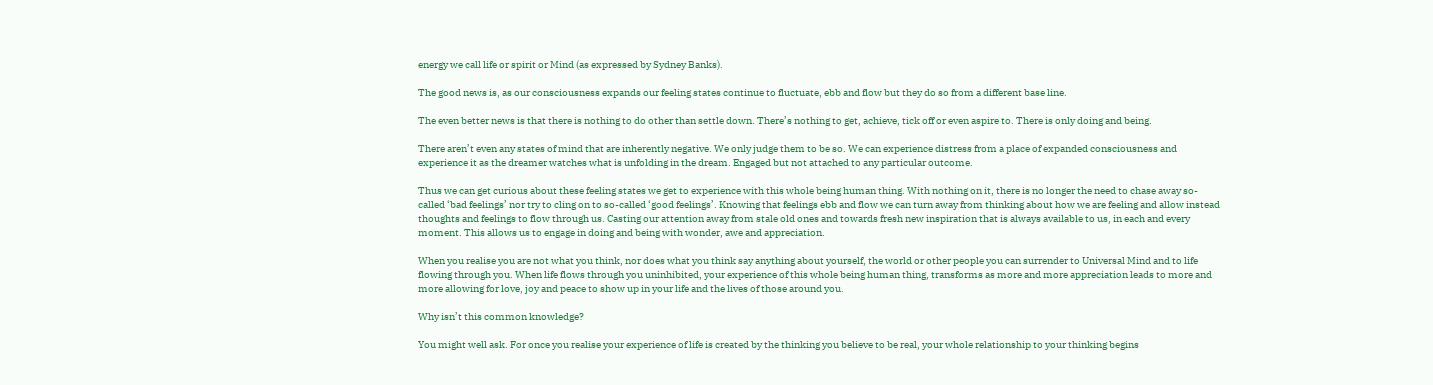energy we call life or spirit or Mind (as expressed by Sydney Banks).

The good news is, as our consciousness expands our feeling states continue to fluctuate, ebb and flow but they do so from a different base line.

The even better news is that there is nothing to do other than settle down. There’s nothing to get, achieve, tick off or even aspire to. There is only doing and being.

There aren’t even any states of mind that are inherently negative. We only judge them to be so. We can experience distress from a place of expanded consciousness and experience it as the dreamer watches what is unfolding in the dream. Engaged but not attached to any particular outcome.

Thus we can get curious about these feeling states we get to experience with this whole being human thing. With nothing on it, there is no longer the need to chase away so-called ‘bad feelings’ nor try to cling on to so-called ‘good feelings’. Knowing that feelings ebb and flow we can turn away from thinking about how we are feeling and allow instead thoughts and feelings to flow through us. Casting our attention away from stale old ones and towards fresh new inspiration that is always available to us, in each and every moment. This allows us to engage in doing and being with wonder, awe and appreciation.

When you realise you are not what you think, nor does what you think say anything about yourself, the world or other people you can surrender to Universal Mind and to life flowing through you. When life flows through you uninhibited, your experience of this whole being human thing, transforms as more and more appreciation leads to more and more allowing for love, joy and peace to show up in your life and the lives of those around you.

Why isn’t this common knowledge?

You might well ask. For once you realise your experience of life is created by the thinking you believe to be real, your whole relationship to your thinking begins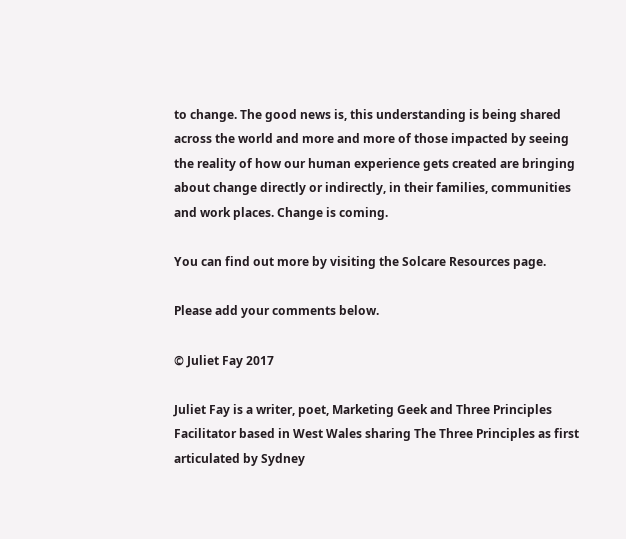to change. The good news is, this understanding is being shared across the world and more and more of those impacted by seeing the reality of how our human experience gets created are bringing about change directly or indirectly, in their families, communities and work places. Change is coming.

You can find out more by visiting the Solcare Resources page.

Please add your comments below.

© Juliet Fay 2017

Juliet Fay is a writer, poet, Marketing Geek and Three Principles Facilitator based in West Wales sharing The Three Principles as first articulated by Sydney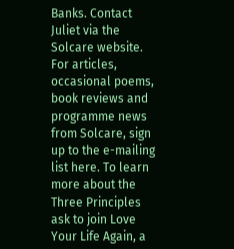Banks. Contact Juliet via the Solcare website. For articles, occasional poems, book reviews and programme news from Solcare, sign up to the e-mailing list here. To learn more about the Three Principles ask to join Love Your Life Again, a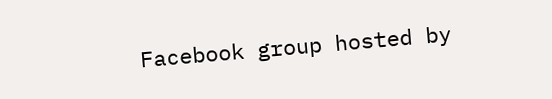Facebook group hosted by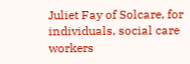Juliet Fay of Solcare, for individuals, social care workers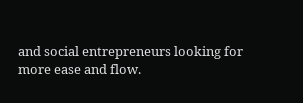and social entrepreneurs looking for more ease and flow.